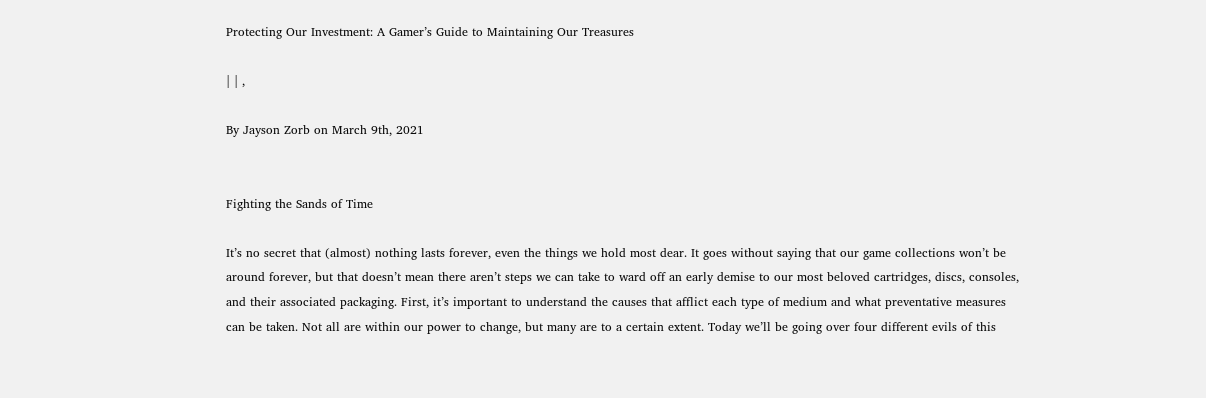Protecting Our Investment: A Gamer’s Guide to Maintaining Our Treasures

| | ,

By Jayson Zorb on March 9th, 2021


Fighting the Sands of Time

It’s no secret that (almost) nothing lasts forever, even the things we hold most dear. It goes without saying that our game collections won’t be around forever, but that doesn’t mean there aren’t steps we can take to ward off an early demise to our most beloved cartridges, discs, consoles, and their associated packaging. First, it’s important to understand the causes that afflict each type of medium and what preventative measures can be taken. Not all are within our power to change, but many are to a certain extent. Today we’ll be going over four different evils of this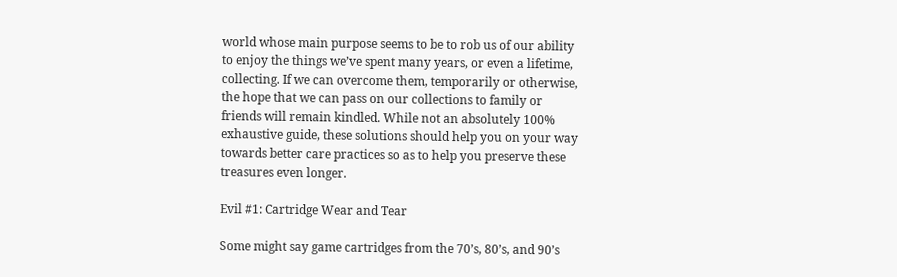world whose main purpose seems to be to rob us of our ability to enjoy the things we’ve spent many years, or even a lifetime, collecting. If we can overcome them, temporarily or otherwise, the hope that we can pass on our collections to family or friends will remain kindled. While not an absolutely 100% exhaustive guide, these solutions should help you on your way towards better care practices so as to help you preserve these treasures even longer.

Evil #1: Cartridge Wear and Tear

Some might say game cartridges from the 70’s, 80’s, and 90’s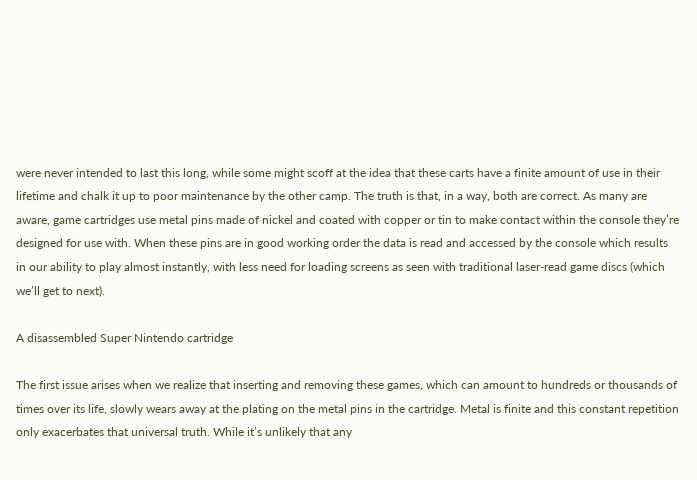were never intended to last this long, while some might scoff at the idea that these carts have a finite amount of use in their lifetime and chalk it up to poor maintenance by the other camp. The truth is that, in a way, both are correct. As many are aware, game cartridges use metal pins made of nickel and coated with copper or tin to make contact within the console they’re designed for use with. When these pins are in good working order the data is read and accessed by the console which results in our ability to play almost instantly, with less need for loading screens as seen with traditional laser-read game discs (which we’ll get to next).

A disassembled Super Nintendo cartridge

The first issue arises when we realize that inserting and removing these games, which can amount to hundreds or thousands of times over its life, slowly wears away at the plating on the metal pins in the cartridge. Metal is finite and this constant repetition only exacerbates that universal truth. While it’s unlikely that any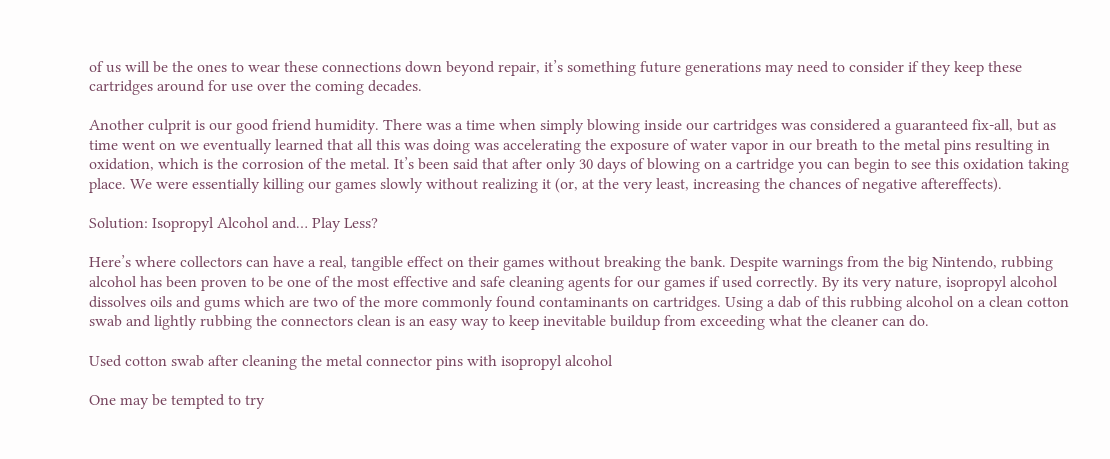of us will be the ones to wear these connections down beyond repair, it’s something future generations may need to consider if they keep these cartridges around for use over the coming decades.

Another culprit is our good friend humidity. There was a time when simply blowing inside our cartridges was considered a guaranteed fix-all, but as time went on we eventually learned that all this was doing was accelerating the exposure of water vapor in our breath to the metal pins resulting in oxidation, which is the corrosion of the metal. It’s been said that after only 30 days of blowing on a cartridge you can begin to see this oxidation taking place. We were essentially killing our games slowly without realizing it (or, at the very least, increasing the chances of negative aftereffects).

Solution: Isopropyl Alcohol and… Play Less?

Here’s where collectors can have a real, tangible effect on their games without breaking the bank. Despite warnings from the big Nintendo, rubbing alcohol has been proven to be one of the most effective and safe cleaning agents for our games if used correctly. By its very nature, isopropyl alcohol dissolves oils and gums which are two of the more commonly found contaminants on cartridges. Using a dab of this rubbing alcohol on a clean cotton swab and lightly rubbing the connectors clean is an easy way to keep inevitable buildup from exceeding what the cleaner can do.

Used cotton swab after cleaning the metal connector pins with isopropyl alcohol

One may be tempted to try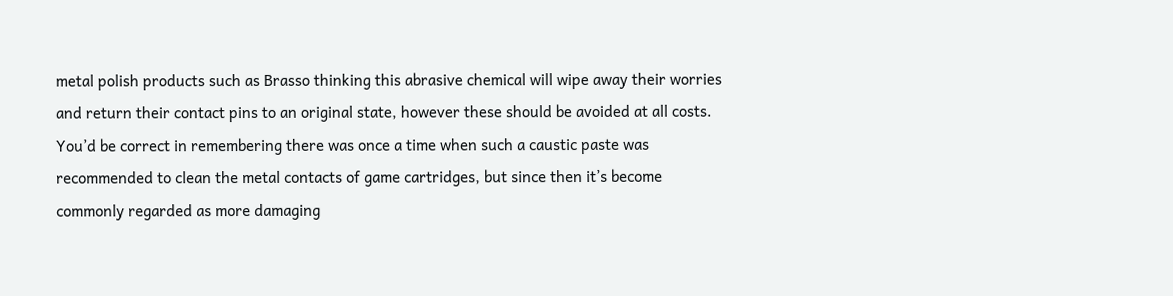metal polish products such as Brasso thinking this abrasive chemical will wipe away their worries and return their contact pins to an original state, however these should be avoided at all costs. You’d be correct in remembering there was once a time when such a caustic paste was recommended to clean the metal contacts of game cartridges, but since then it’s become commonly regarded as more damaging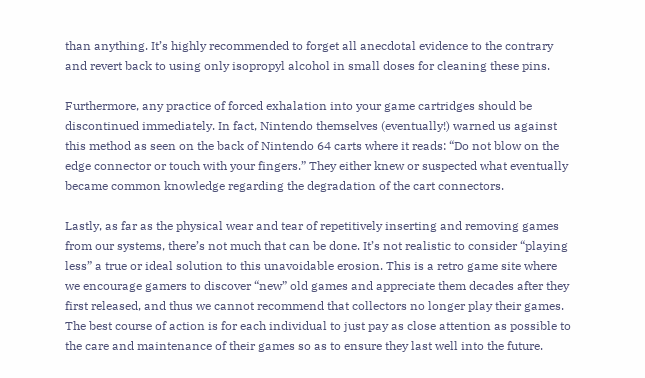than anything. It’s highly recommended to forget all anecdotal evidence to the contrary and revert back to using only isopropyl alcohol in small doses for cleaning these pins.

Furthermore, any practice of forced exhalation into your game cartridges should be discontinued immediately. In fact, Nintendo themselves (eventually!) warned us against this method as seen on the back of Nintendo 64 carts where it reads: “Do not blow on the edge connector or touch with your fingers.” They either knew or suspected what eventually became common knowledge regarding the degradation of the cart connectors.

Lastly, as far as the physical wear and tear of repetitively inserting and removing games from our systems, there’s not much that can be done. It’s not realistic to consider “playing less” a true or ideal solution to this unavoidable erosion. This is a retro game site where we encourage gamers to discover “new” old games and appreciate them decades after they first released, and thus we cannot recommend that collectors no longer play their games. The best course of action is for each individual to just pay as close attention as possible to the care and maintenance of their games so as to ensure they last well into the future.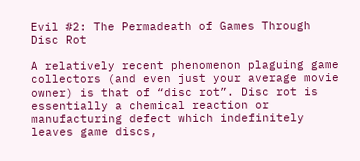Evil #2: The Permadeath of Games Through Disc Rot

A relatively recent phenomenon plaguing game collectors (and even just your average movie owner) is that of “disc rot”. Disc rot is essentially a chemical reaction or manufacturing defect which indefinitely leaves game discs,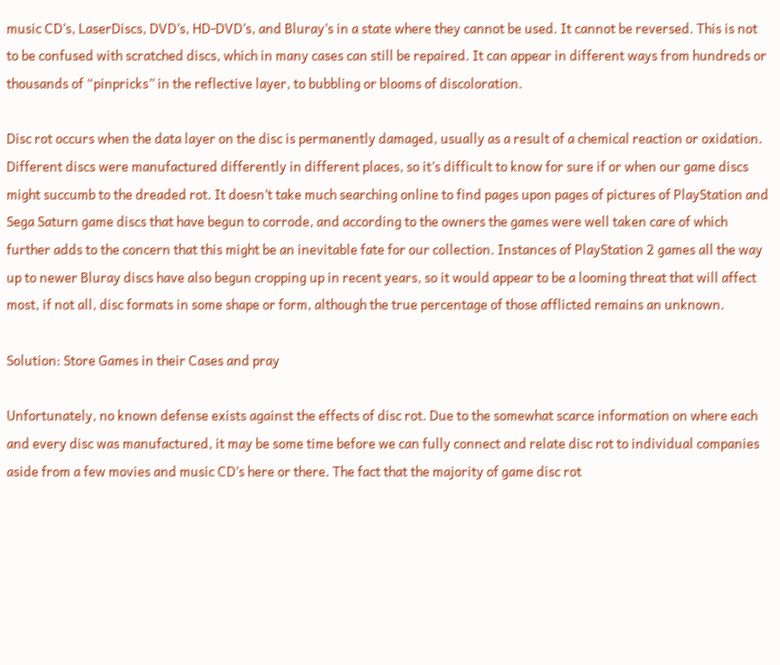music CD’s, LaserDiscs, DVD’s, HD-DVD’s, and Bluray’s in a state where they cannot be used. It cannot be reversed. This is not to be confused with scratched discs, which in many cases can still be repaired. It can appear in different ways from hundreds or thousands of “pinpricks” in the reflective layer, to bubbling or blooms of discoloration.

Disc rot occurs when the data layer on the disc is permanently damaged, usually as a result of a chemical reaction or oxidation. Different discs were manufactured differently in different places, so it’s difficult to know for sure if or when our game discs might succumb to the dreaded rot. It doesn’t take much searching online to find pages upon pages of pictures of PlayStation and Sega Saturn game discs that have begun to corrode, and according to the owners the games were well taken care of which further adds to the concern that this might be an inevitable fate for our collection. Instances of PlayStation 2 games all the way up to newer Bluray discs have also begun cropping up in recent years, so it would appear to be a looming threat that will affect most, if not all, disc formats in some shape or form, although the true percentage of those afflicted remains an unknown.

Solution: Store Games in their Cases and pray

Unfortunately, no known defense exists against the effects of disc rot. Due to the somewhat scarce information on where each and every disc was manufactured, it may be some time before we can fully connect and relate disc rot to individual companies aside from a few movies and music CD’s here or there. The fact that the majority of game disc rot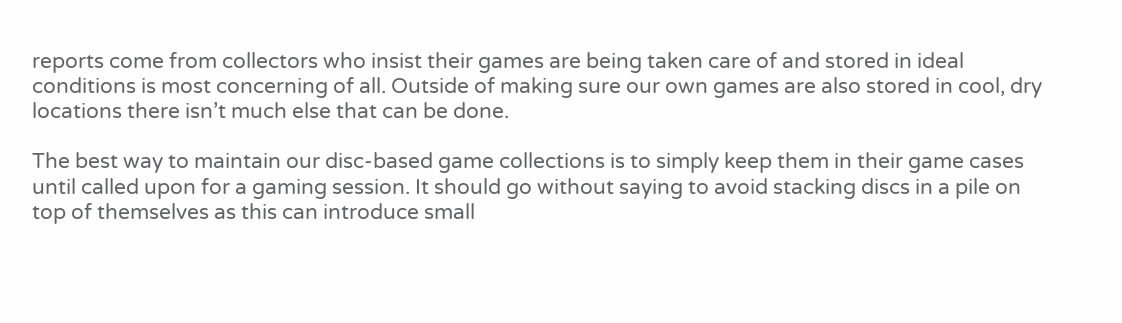reports come from collectors who insist their games are being taken care of and stored in ideal conditions is most concerning of all. Outside of making sure our own games are also stored in cool, dry locations there isn’t much else that can be done.

The best way to maintain our disc-based game collections is to simply keep them in their game cases until called upon for a gaming session. It should go without saying to avoid stacking discs in a pile on top of themselves as this can introduce small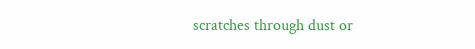scratches through dust or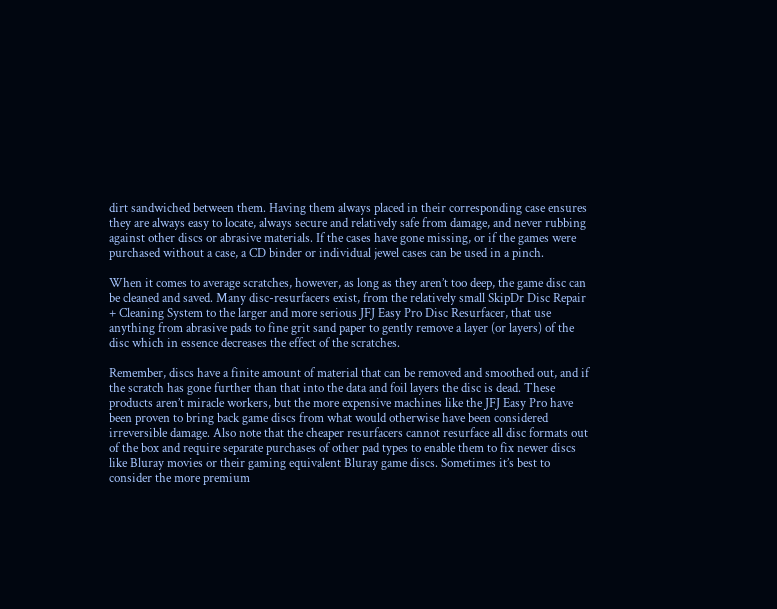dirt sandwiched between them. Having them always placed in their corresponding case ensures they are always easy to locate, always secure and relatively safe from damage, and never rubbing against other discs or abrasive materials. If the cases have gone missing, or if the games were purchased without a case, a CD binder or individual jewel cases can be used in a pinch.

When it comes to average scratches, however, as long as they aren’t too deep, the game disc can be cleaned and saved. Many disc-resurfacers exist, from the relatively small SkipDr Disc Repair + Cleaning System to the larger and more serious JFJ Easy Pro Disc Resurfacer, that use anything from abrasive pads to fine grit sand paper to gently remove a layer (or layers) of the disc which in essence decreases the effect of the scratches.

Remember, discs have a finite amount of material that can be removed and smoothed out, and if the scratch has gone further than that into the data and foil layers the disc is dead. These products aren’t miracle workers, but the more expensive machines like the JFJ Easy Pro have been proven to bring back game discs from what would otherwise have been considered irreversible damage. Also note that the cheaper resurfacers cannot resurface all disc formats out of the box and require separate purchases of other pad types to enable them to fix newer discs like Bluray movies or their gaming equivalent Bluray game discs. Sometimes it’s best to consider the more premium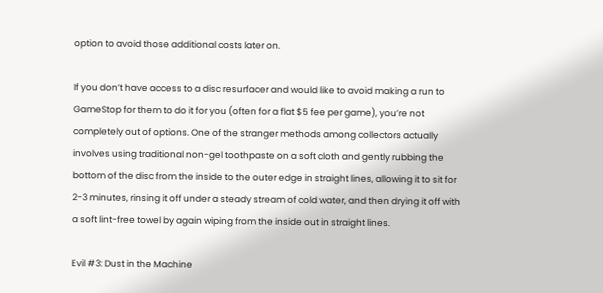option to avoid those additional costs later on.

If you don’t have access to a disc resurfacer and would like to avoid making a run to GameStop for them to do it for you (often for a flat $5 fee per game), you’re not completely out of options. One of the stranger methods among collectors actually involves using traditional non-gel toothpaste on a soft cloth and gently rubbing the bottom of the disc from the inside to the outer edge in straight lines, allowing it to sit for 2-3 minutes, rinsing it off under a steady stream of cold water, and then drying it off with a soft lint-free towel by again wiping from the inside out in straight lines.

Evil #3: Dust in the Machine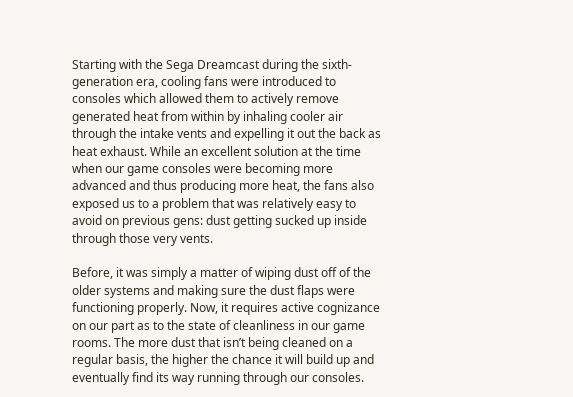Starting with the Sega Dreamcast during the sixth-generation era, cooling fans were introduced to consoles which allowed them to actively remove generated heat from within by inhaling cooler air through the intake vents and expelling it out the back as heat exhaust. While an excellent solution at the time when our game consoles were becoming more advanced and thus producing more heat, the fans also exposed us to a problem that was relatively easy to avoid on previous gens: dust getting sucked up inside through those very vents.

Before, it was simply a matter of wiping dust off of the older systems and making sure the dust flaps were functioning properly. Now, it requires active cognizance on our part as to the state of cleanliness in our game rooms. The more dust that isn’t being cleaned on a regular basis, the higher the chance it will build up and eventually find its way running through our consoles.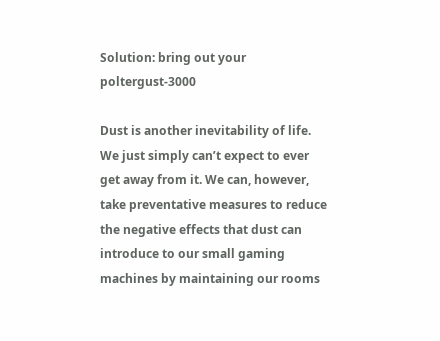Solution: bring out your poltergust-3000

Dust is another inevitability of life. We just simply can’t expect to ever get away from it. We can, however, take preventative measures to reduce the negative effects that dust can introduce to our small gaming machines by maintaining our rooms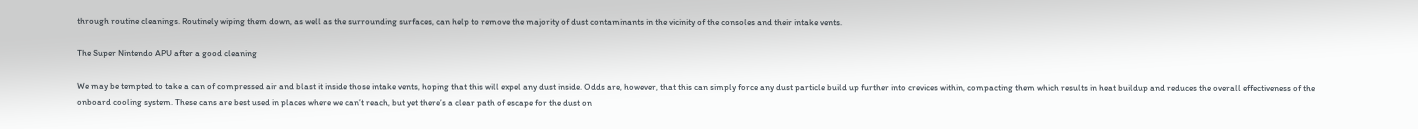through routine cleanings. Routinely wiping them down, as well as the surrounding surfaces, can help to remove the majority of dust contaminants in the vicinity of the consoles and their intake vents.

The Super Nintendo APU after a good cleaning

We may be tempted to take a can of compressed air and blast it inside those intake vents, hoping that this will expel any dust inside. Odds are, however, that this can simply force any dust particle build up further into crevices within, compacting them which results in heat buildup and reduces the overall effectiveness of the onboard cooling system. These cans are best used in places where we can’t reach, but yet there’s a clear path of escape for the dust on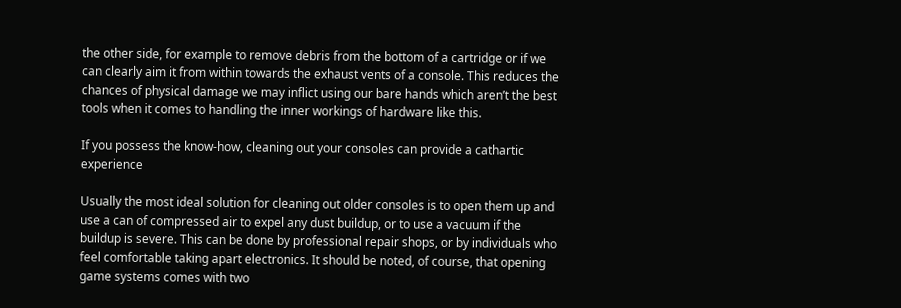the other side, for example to remove debris from the bottom of a cartridge or if we can clearly aim it from within towards the exhaust vents of a console. This reduces the chances of physical damage we may inflict using our bare hands which aren’t the best tools when it comes to handling the inner workings of hardware like this.

If you possess the know-how, cleaning out your consoles can provide a cathartic experience

Usually the most ideal solution for cleaning out older consoles is to open them up and use a can of compressed air to expel any dust buildup, or to use a vacuum if the buildup is severe. This can be done by professional repair shops, or by individuals who feel comfortable taking apart electronics. It should be noted, of course, that opening game systems comes with two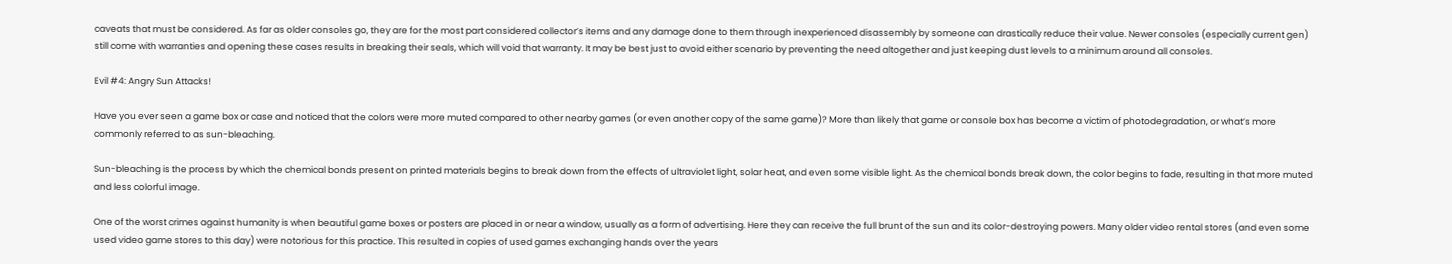caveats that must be considered. As far as older consoles go, they are for the most part considered collector’s items and any damage done to them through inexperienced disassembly by someone can drastically reduce their value. Newer consoles (especially current gen) still come with warranties and opening these cases results in breaking their seals, which will void that warranty. It may be best just to avoid either scenario by preventing the need altogether and just keeping dust levels to a minimum around all consoles.

Evil #4: Angry Sun Attacks!

Have you ever seen a game box or case and noticed that the colors were more muted compared to other nearby games (or even another copy of the same game)? More than likely that game or console box has become a victim of photodegradation, or what’s more commonly referred to as sun-bleaching.

Sun-bleaching is the process by which the chemical bonds present on printed materials begins to break down from the effects of ultraviolet light, solar heat, and even some visible light. As the chemical bonds break down, the color begins to fade, resulting in that more muted and less colorful image.

One of the worst crimes against humanity is when beautiful game boxes or posters are placed in or near a window, usually as a form of advertising. Here they can receive the full brunt of the sun and its color-destroying powers. Many older video rental stores (and even some used video game stores to this day) were notorious for this practice. This resulted in copies of used games exchanging hands over the years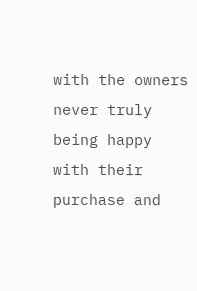with the owners never truly being happy with their purchase and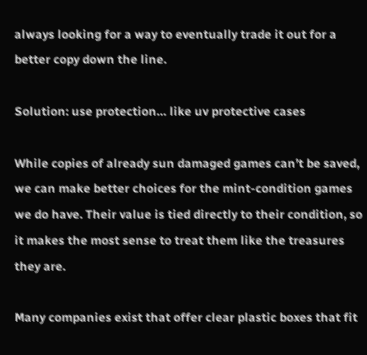always looking for a way to eventually trade it out for a better copy down the line.

Solution: use protection… like uv protective cases

While copies of already sun damaged games can’t be saved, we can make better choices for the mint-condition games we do have. Their value is tied directly to their condition, so it makes the most sense to treat them like the treasures they are.

Many companies exist that offer clear plastic boxes that fit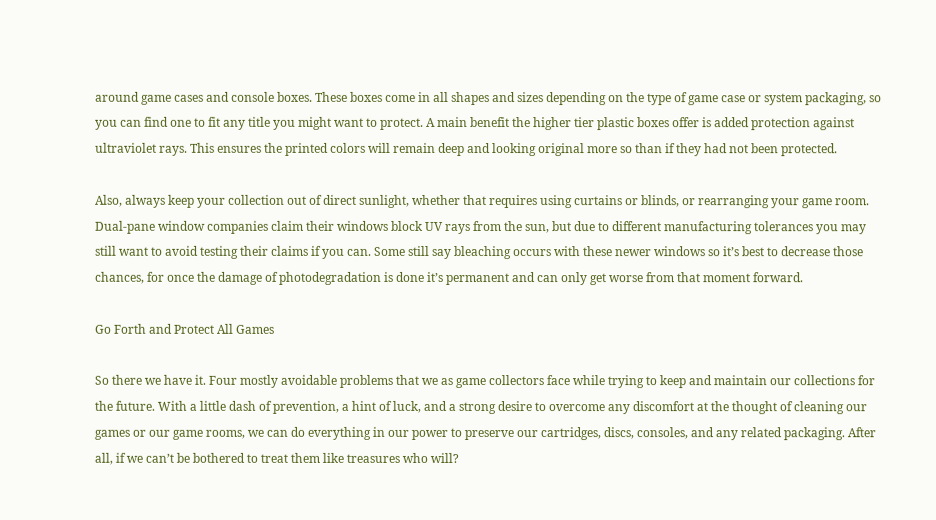around game cases and console boxes. These boxes come in all shapes and sizes depending on the type of game case or system packaging, so you can find one to fit any title you might want to protect. A main benefit the higher tier plastic boxes offer is added protection against ultraviolet rays. This ensures the printed colors will remain deep and looking original more so than if they had not been protected.

Also, always keep your collection out of direct sunlight, whether that requires using curtains or blinds, or rearranging your game room. Dual-pane window companies claim their windows block UV rays from the sun, but due to different manufacturing tolerances you may still want to avoid testing their claims if you can. Some still say bleaching occurs with these newer windows so it’s best to decrease those chances, for once the damage of photodegradation is done it’s permanent and can only get worse from that moment forward.

Go Forth and Protect All Games

So there we have it. Four mostly avoidable problems that we as game collectors face while trying to keep and maintain our collections for the future. With a little dash of prevention, a hint of luck, and a strong desire to overcome any discomfort at the thought of cleaning our games or our game rooms, we can do everything in our power to preserve our cartridges, discs, consoles, and any related packaging. After all, if we can’t be bothered to treat them like treasures who will?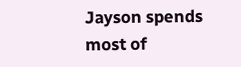Jayson spends most of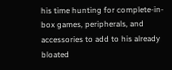his time hunting for complete-in-box games, peripherals, and accessories to add to his already bloated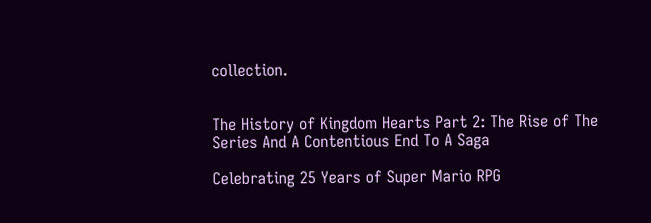collection.


The History of Kingdom Hearts Part 2: The Rise of The Series And A Contentious End To A Saga

Celebrating 25 Years of Super Mario RPG